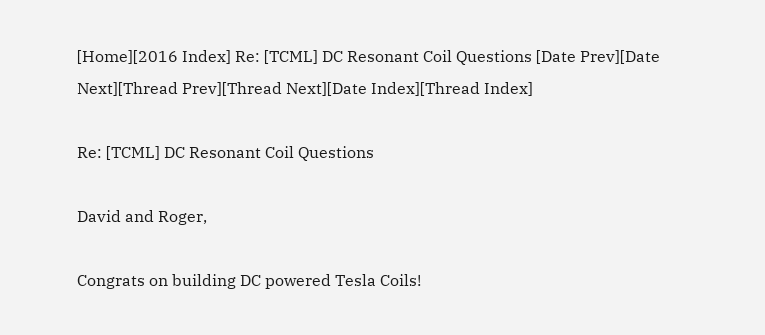[Home][2016 Index] Re: [TCML] DC Resonant Coil Questions [Date Prev][Date Next][Thread Prev][Thread Next][Date Index][Thread Index]

Re: [TCML] DC Resonant Coil Questions

David and Roger,

Congrats on building DC powered Tesla Coils!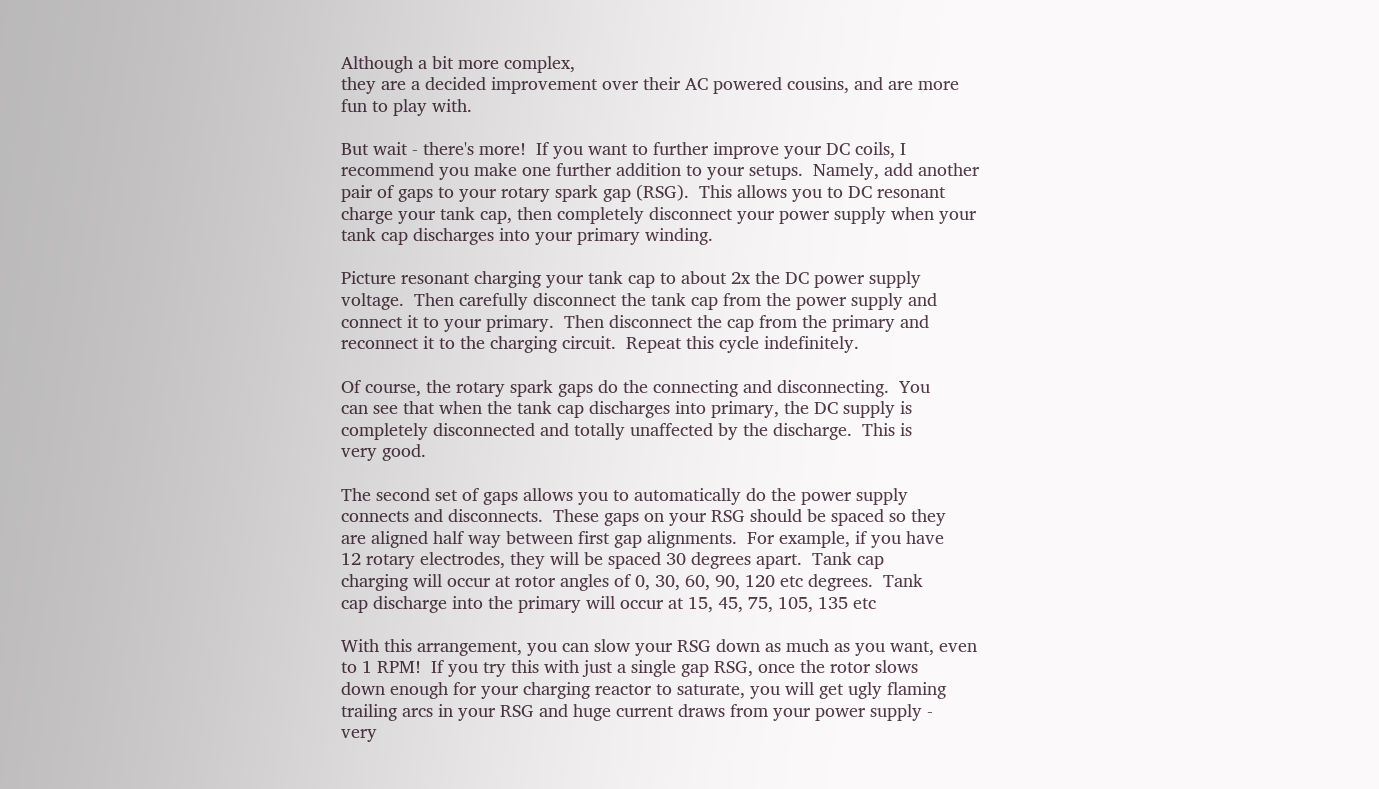Although a bit more complex,
they are a decided improvement over their AC powered cousins, and are more
fun to play with.

But wait - there's more!  If you want to further improve your DC coils, I
recommend you make one further addition to your setups.  Namely, add another
pair of gaps to your rotary spark gap (RSG).  This allows you to DC resonant
charge your tank cap, then completely disconnect your power supply when your
tank cap discharges into your primary winding.

Picture resonant charging your tank cap to about 2x the DC power supply
voltage.  Then carefully disconnect the tank cap from the power supply and
connect it to your primary.  Then disconnect the cap from the primary and
reconnect it to the charging circuit.  Repeat this cycle indefinitely.

Of course, the rotary spark gaps do the connecting and disconnecting.  You
can see that when the tank cap discharges into primary, the DC supply is
completely disconnected and totally unaffected by the discharge.  This is
very good.

The second set of gaps allows you to automatically do the power supply
connects and disconnects.  These gaps on your RSG should be spaced so they
are aligned half way between first gap alignments.  For example, if you have
12 rotary electrodes, they will be spaced 30 degrees apart.  Tank cap
charging will occur at rotor angles of 0, 30, 60, 90, 120 etc degrees.  Tank
cap discharge into the primary will occur at 15, 45, 75, 105, 135 etc

With this arrangement, you can slow your RSG down as much as you want, even
to 1 RPM!  If you try this with just a single gap RSG, once the rotor slows
down enough for your charging reactor to saturate, you will get ugly flaming
trailing arcs in your RSG and huge current draws from your power supply -
very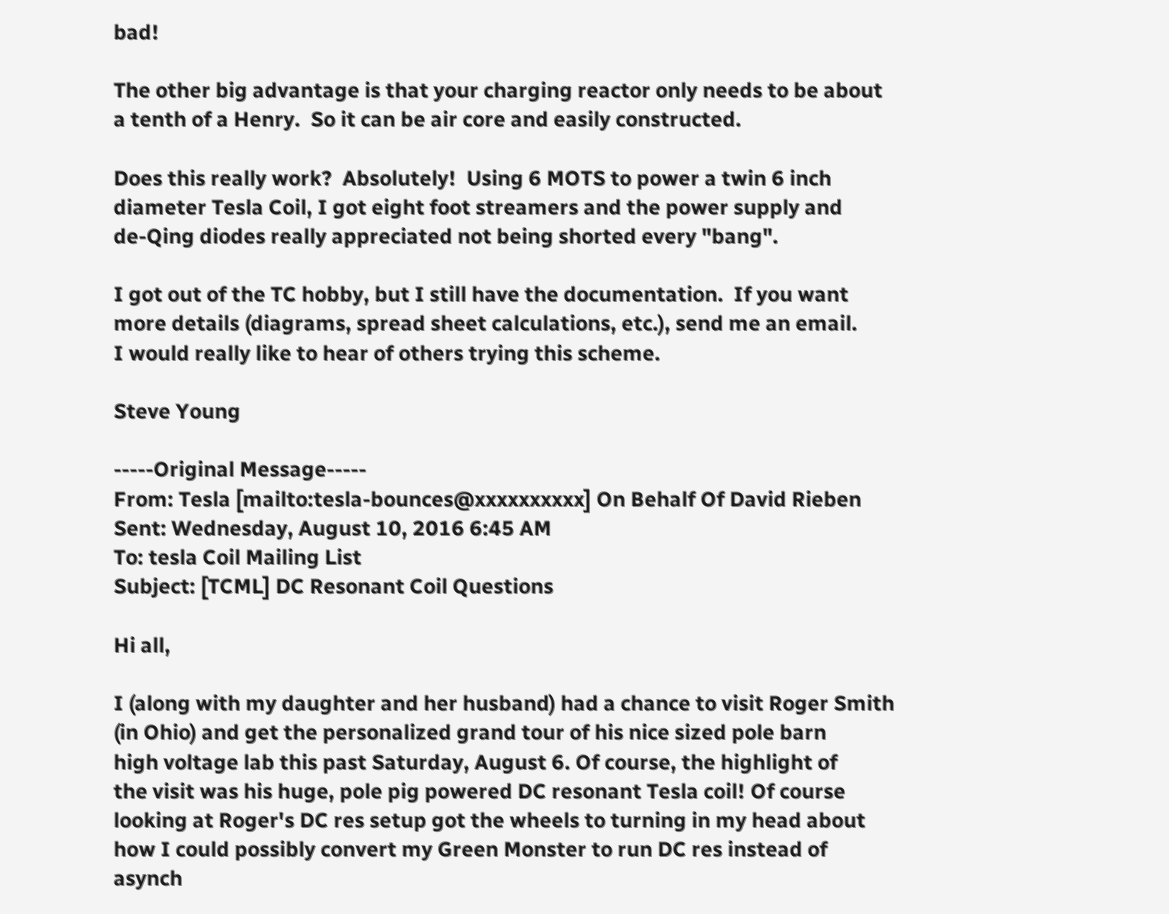bad!

The other big advantage is that your charging reactor only needs to be about
a tenth of a Henry.  So it can be air core and easily constructed.

Does this really work?  Absolutely!  Using 6 MOTS to power a twin 6 inch
diameter Tesla Coil, I got eight foot streamers and the power supply and
de-Qing diodes really appreciated not being shorted every "bang".

I got out of the TC hobby, but I still have the documentation.  If you want
more details (diagrams, spread sheet calculations, etc.), send me an email.
I would really like to hear of others trying this scheme.

Steve Young

-----Original Message-----
From: Tesla [mailto:tesla-bounces@xxxxxxxxxx] On Behalf Of David Rieben
Sent: Wednesday, August 10, 2016 6:45 AM
To: tesla Coil Mailing List
Subject: [TCML] DC Resonant Coil Questions

Hi all,

I (along with my daughter and her husband) had a chance to visit Roger Smith
(in Ohio) and get the personalized grand tour of his nice sized pole barn
high voltage lab this past Saturday, August 6. Of course, the highlight of
the visit was his huge, pole pig powered DC resonant Tesla coil! Of course
looking at Roger's DC res setup got the wheels to turning in my head about
how I could possibly convert my Green Monster to run DC res instead of
asynch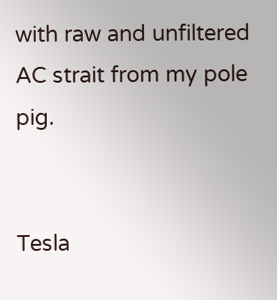with raw and unfiltered AC strait from my pole pig.


Tesla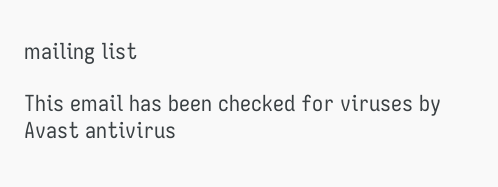mailing list

This email has been checked for viruses by Avast antivirus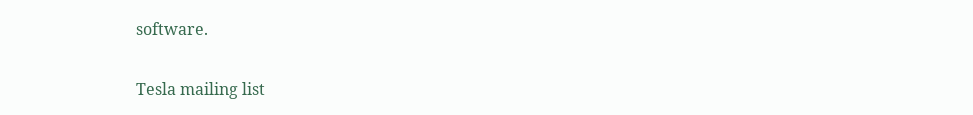software.

Tesla mailing list